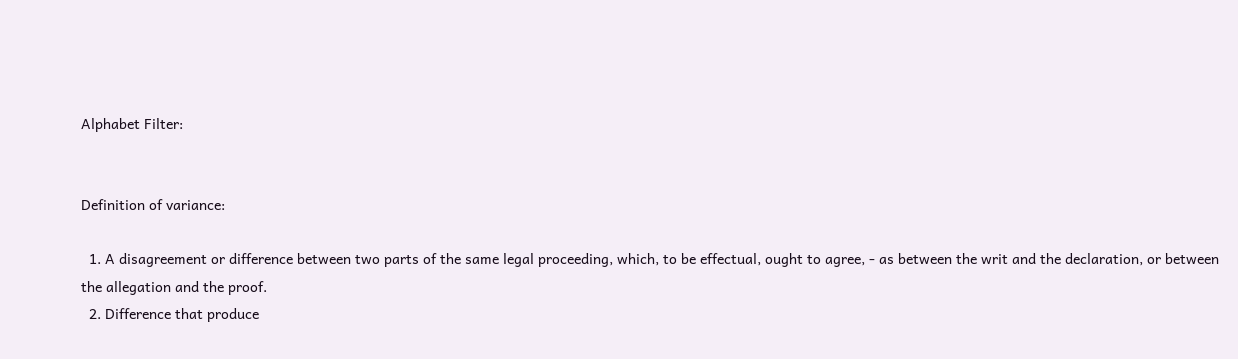Alphabet Filter:


Definition of variance:

  1. A disagreement or difference between two parts of the same legal proceeding, which, to be effectual, ought to agree, - as between the writ and the declaration, or between the allegation and the proof.
  2. Difference that produce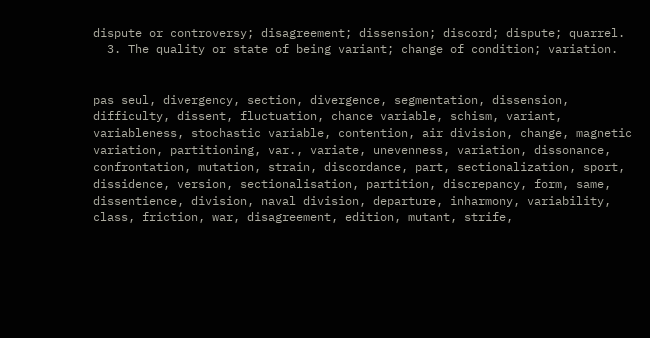dispute or controversy; disagreement; dissension; discord; dispute; quarrel.
  3. The quality or state of being variant; change of condition; variation.


pas seul, divergency, section, divergence, segmentation, dissension, difficulty, dissent, fluctuation, chance variable, schism, variant, variableness, stochastic variable, contention, air division, change, magnetic variation, partitioning, var., variate, unevenness, variation, dissonance, confrontation, mutation, strain, discordance, part, sectionalization, sport, dissidence, version, sectionalisation, partition, discrepancy, form, same, dissentience, division, naval division, departure, inharmony, variability, class, friction, war, disagreement, edition, mutant, strife,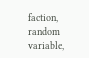faction, random variable,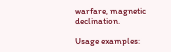warfare, magnetic declination.

Usage examples: